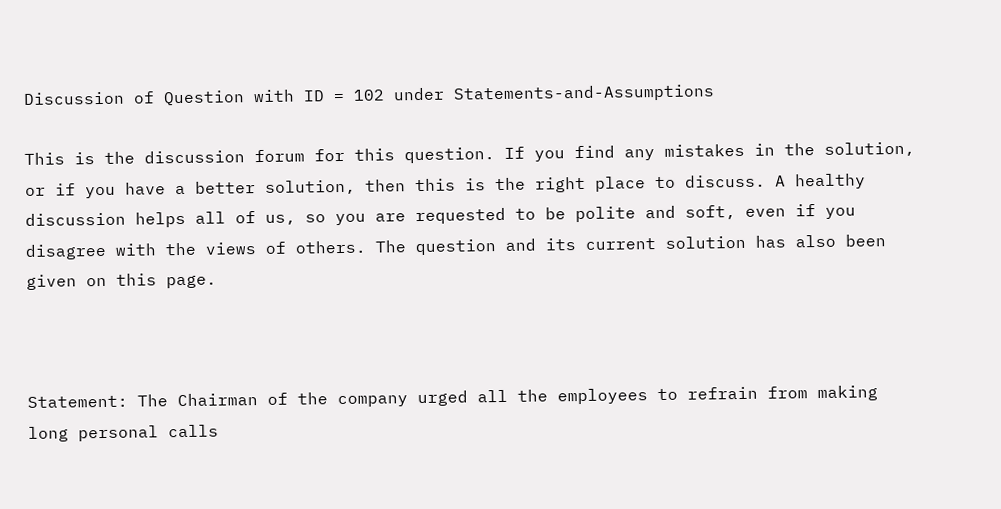Discussion of Question with ID = 102 under Statements-and-Assumptions

This is the discussion forum for this question. If you find any mistakes in the solution, or if you have a better solution, then this is the right place to discuss. A healthy discussion helps all of us, so you are requested to be polite and soft, even if you disagree with the views of others. The question and its current solution has also been given on this page.



Statement: The Chairman of the company urged all the employees to refrain from making long personal calls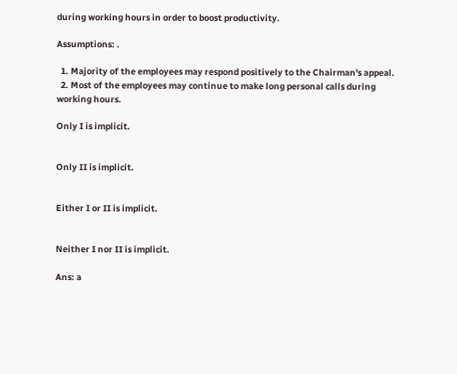during working hours in order to boost productivity.

Assumptions: .

  1. Majority of the employees may respond positively to the Chairman's appeal.
  2. Most of the employees may continue to make long personal calls during working hours.

Only I is implicit.


Only II is implicit.


Either I or II is implicit.


Neither I nor II is implicit.

Ans: a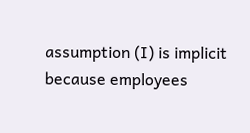assumption (I) is implicit because employees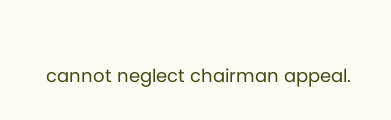cannot neglect chairman appeal.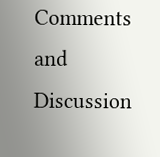Comments and Discussion